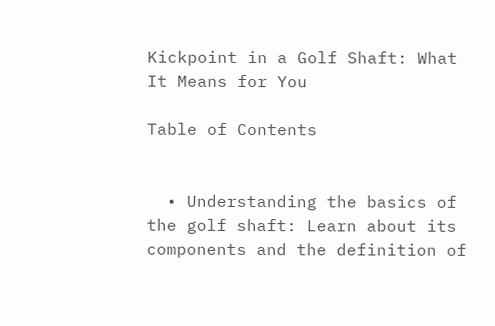Kickpoint in a Golf Shaft: What It Means for You

Table of Contents


  • Understanding the basics of the golf shaft: Learn about its components and the definition of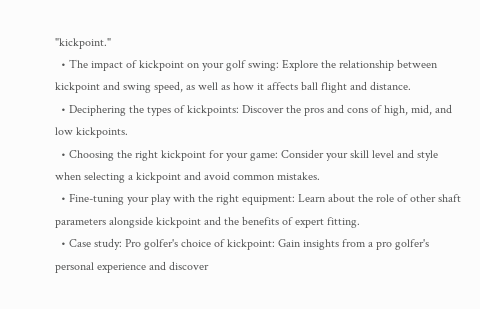"kickpoint."
  • The impact of kickpoint on your golf swing: Explore the relationship between kickpoint and swing speed, as well as how it affects ball flight and distance.
  • Deciphering the types of kickpoints: Discover the pros and cons of high, mid, and low kickpoints.
  • Choosing the right kickpoint for your game: Consider your skill level and style when selecting a kickpoint and avoid common mistakes.
  • Fine-tuning your play with the right equipment: Learn about the role of other shaft parameters alongside kickpoint and the benefits of expert fitting.
  • Case study: Pro golfer's choice of kickpoint: Gain insights from a pro golfer's personal experience and discover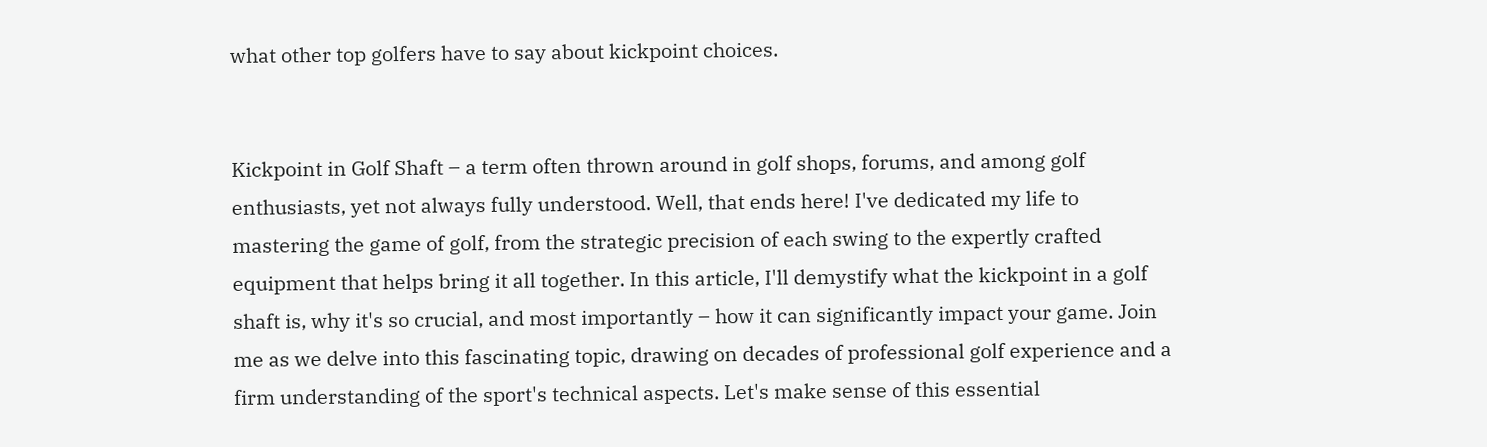what other top golfers have to say about kickpoint choices.


Kickpoint in Golf Shaft – a term often thrown around in golf shops, forums, and among golf enthusiasts, yet not always fully understood. Well, that ends here! I've dedicated my life to mastering the game of golf, from the strategic precision of each swing to the expertly crafted equipment that helps bring it all together. In this article, I'll demystify what the kickpoint in a golf shaft is, why it's so crucial, and most importantly – how it can significantly impact your game. Join me as we delve into this fascinating topic, drawing on decades of professional golf experience and a firm understanding of the sport's technical aspects. Let's make sense of this essential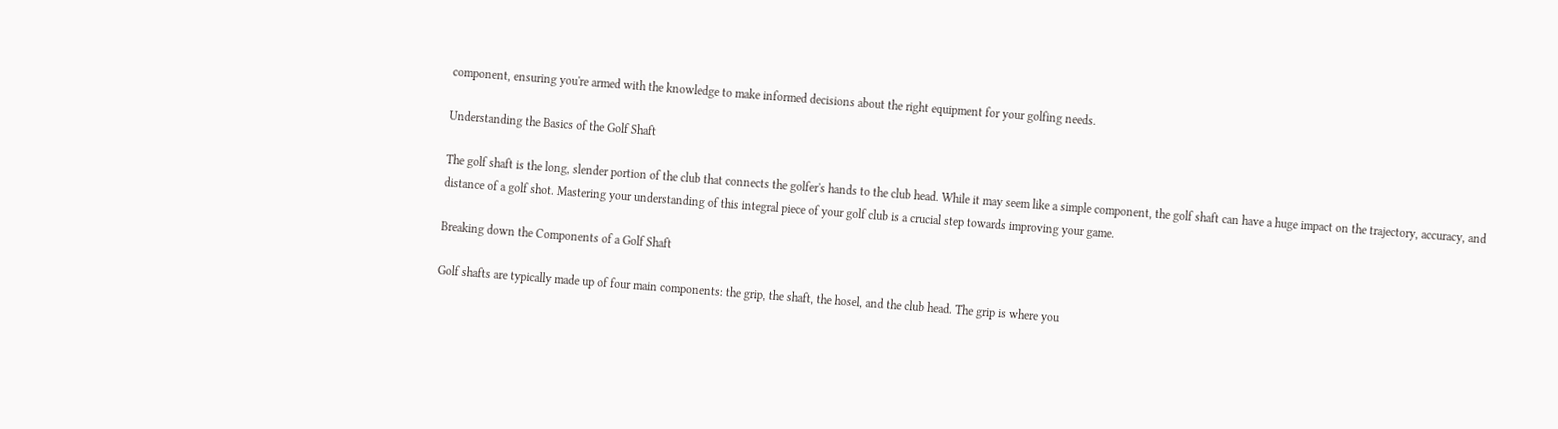component, ensuring you're armed with the knowledge to make informed decisions about the right equipment for your golfing needs.

Understanding the Basics of the Golf Shaft

The golf shaft is the long, slender portion of the club that connects the golfer's hands to the club head. While it may seem like a simple component, the golf shaft can have a huge impact on the trajectory, accuracy, and distance of a golf shot. Mastering your understanding of this integral piece of your golf club is a crucial step towards improving your game.

Breaking down the Components of a Golf Shaft

Golf shafts are typically made up of four main components: the grip, the shaft, the hosel, and the club head. The grip is where you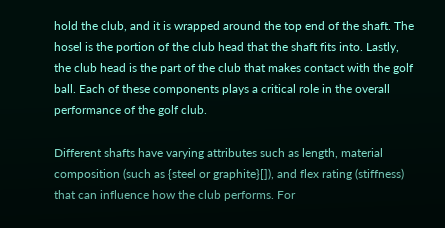hold the club, and it is wrapped around the top end of the shaft. The hosel is the portion of the club head that the shaft fits into. Lastly, the club head is the part of the club that makes contact with the golf ball. Each of these components plays a critical role in the overall performance of the golf club.

Different shafts have varying attributes such as length, material composition (such as {steel or graphite}[]), and flex rating (stiffness) that can influence how the club performs. For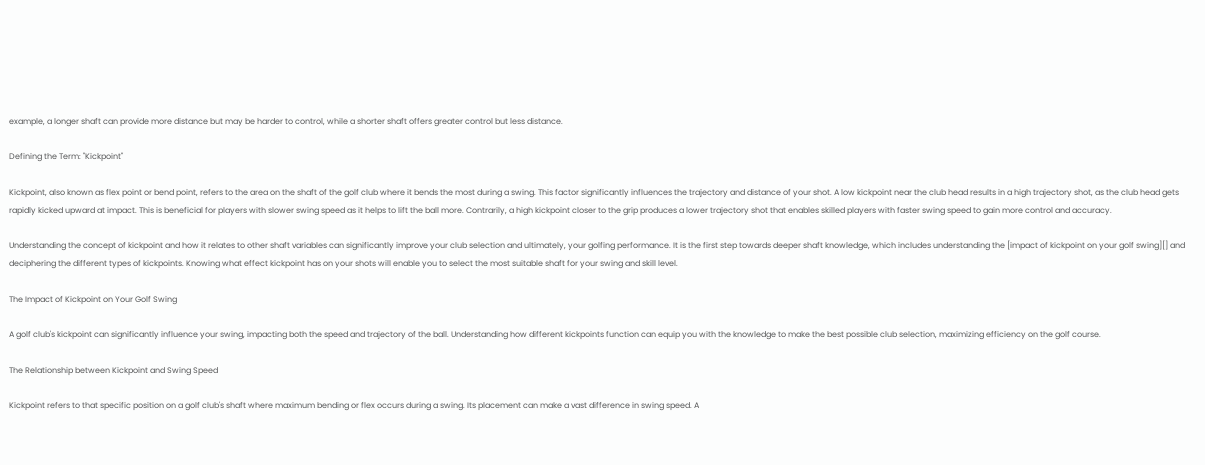example, a longer shaft can provide more distance but may be harder to control, while a shorter shaft offers greater control but less distance.

Defining the Term: "Kickpoint"

Kickpoint, also known as flex point or bend point, refers to the area on the shaft of the golf club where it bends the most during a swing. This factor significantly influences the trajectory and distance of your shot. A low kickpoint near the club head results in a high trajectory shot, as the club head gets rapidly kicked upward at impact. This is beneficial for players with slower swing speed as it helps to lift the ball more. Contrarily, a high kickpoint closer to the grip produces a lower trajectory shot that enables skilled players with faster swing speed to gain more control and accuracy.

Understanding the concept of kickpoint and how it relates to other shaft variables can significantly improve your club selection and ultimately, your golfing performance. It is the first step towards deeper shaft knowledge, which includes understanding the [impact of kickpoint on your golf swing][] and deciphering the different types of kickpoints. Knowing what effect kickpoint has on your shots will enable you to select the most suitable shaft for your swing and skill level.

The Impact of Kickpoint on Your Golf Swing

A golf club's kickpoint can significantly influence your swing, impacting both the speed and trajectory of the ball. Understanding how different kickpoints function can equip you with the knowledge to make the best possible club selection, maximizing efficiency on the golf course.

The Relationship between Kickpoint and Swing Speed

Kickpoint refers to that specific position on a golf club's shaft where maximum bending or flex occurs during a swing. Its placement can make a vast difference in swing speed. A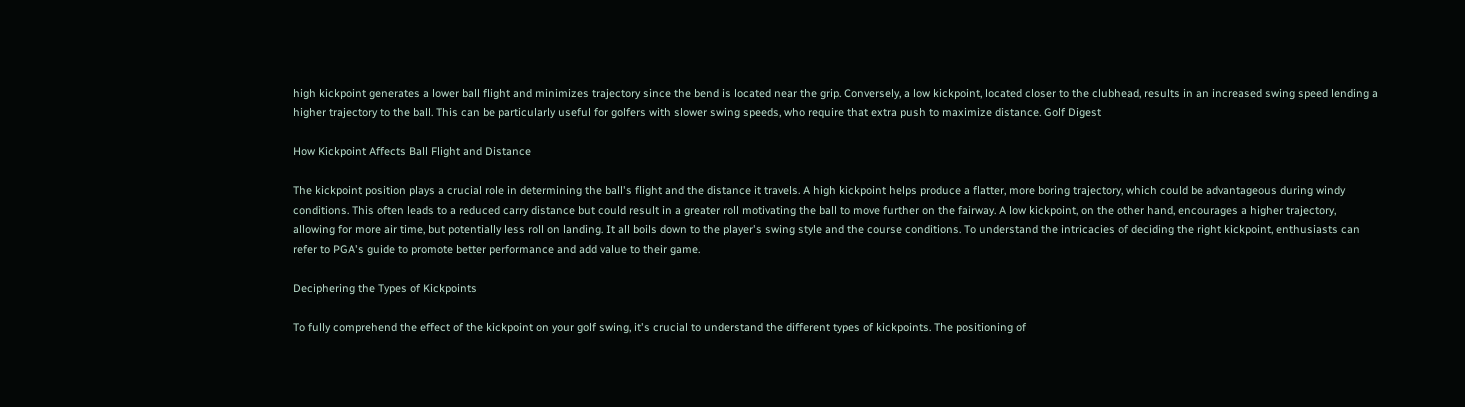high kickpoint generates a lower ball flight and minimizes trajectory since the bend is located near the grip. Conversely, a low kickpoint, located closer to the clubhead, results in an increased swing speed lending a higher trajectory to the ball. This can be particularly useful for golfers with slower swing speeds, who require that extra push to maximize distance. Golf Digest

How Kickpoint Affects Ball Flight and Distance

The kickpoint position plays a crucial role in determining the ball's flight and the distance it travels. A high kickpoint helps produce a flatter, more boring trajectory, which could be advantageous during windy conditions. This often leads to a reduced carry distance but could result in a greater roll motivating the ball to move further on the fairway. A low kickpoint, on the other hand, encourages a higher trajectory, allowing for more air time, but potentially less roll on landing. It all boils down to the player's swing style and the course conditions. To understand the intricacies of deciding the right kickpoint, enthusiasts can refer to PGA's guide to promote better performance and add value to their game.

Deciphering the Types of Kickpoints

To fully comprehend the effect of the kickpoint on your golf swing, it's crucial to understand the different types of kickpoints. The positioning of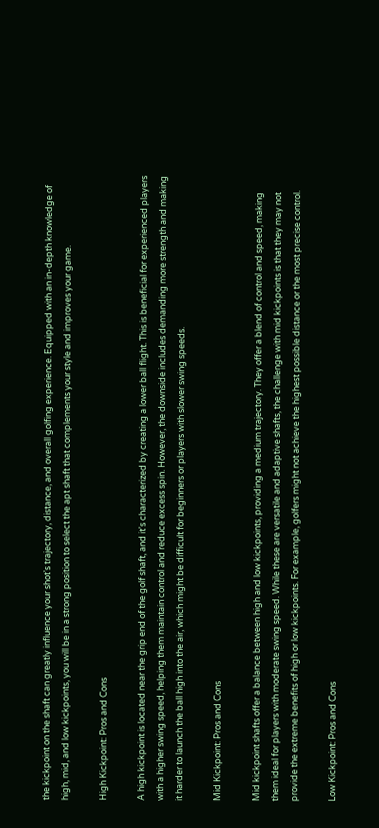the kickpoint on the shaft can greatly influence your shot's trajectory, distance, and overall golfing experience. Equipped with an in-depth knowledge of high, mid, and low kickpoints, you will be in a strong position to select the apt shaft that complements your style and improves your game.

High Kickpoint: Pros and Cons

A high kickpoint is located near the grip end of the golf shaft, and it's characterized by creating a lower ball flight. This is beneficial for experienced players with a higher swing speed, helping them maintain control and reduce excess spin. However, the downside includes demanding more strength and making it harder to launch the ball high into the air, which might be difficult for beginners or players with slower swing speeds.

Mid Kickpoint: Pros and Cons

Mid kickpoint shafts offer a balance between high and low kickpoints, providing a medium trajectory. They offer a blend of control and speed, making them ideal for players with moderate swing speed. While these are versatile and adaptive shafts, the challenge with mid kickpoints is that they may not provide the extreme benefits of high or low kickpoints. For example, golfers might not achieve the highest possible distance or the most precise control.

Low Kickpoint: Pros and Cons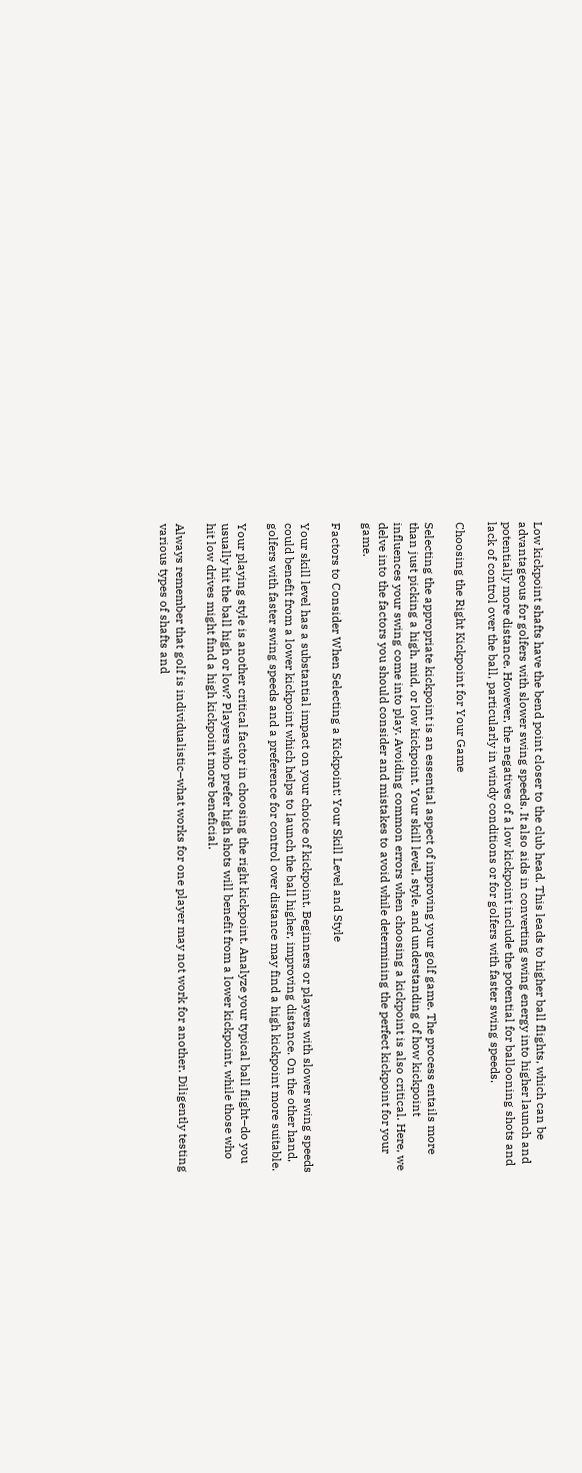Low kickpoint shafts have the bend point closer to the club head. This leads to higher ball flights, which can be advantageous for golfers with slower swing speeds. It also aids in converting swing energy into higher launch and potentially more distance. However, the negatives of a low kickpoint include the potential for ballooning shots and lack of control over the ball, particularly in windy conditions or for golfers with faster swing speeds.

Choosing the Right Kickpoint for Your Game

Selecting the appropriate kickpoint is an essential aspect of improving your golf game. The process entails more than just picking a high, mid, or low kickpoint. Your skill level, style, and understanding of how kickpoint influences your swing come into play. Avoiding common errors when choosing a kickpoint is also critical. Here, we delve into the factors you should consider and mistakes to avoid while determining the perfect kickpoint for your game.

Factors to Consider When Selecting a Kickpoint: Your Skill Level and Style

Your skill level has a substantial impact on your choice of kickpoint. Beginners or players with slower swing speeds could benefit from a lower kickpoint which helps to launch the ball higher, improving distance. On the other hand, golfers with faster swing speeds and a preference for control over distance may find a high kickpoint more suitable.

Your playing style is another critical factor in choosing the right kickpoint. Analyze your typical ball flight–do you usually hit the ball high or low? Players who prefer high shots will benefit from a lower kickpoint, while those who hit low drives might find a high kickpoint more beneficial.

Always remember that golf is individualistic–what works for one player may not work for another. Diligently testing various types of shafts and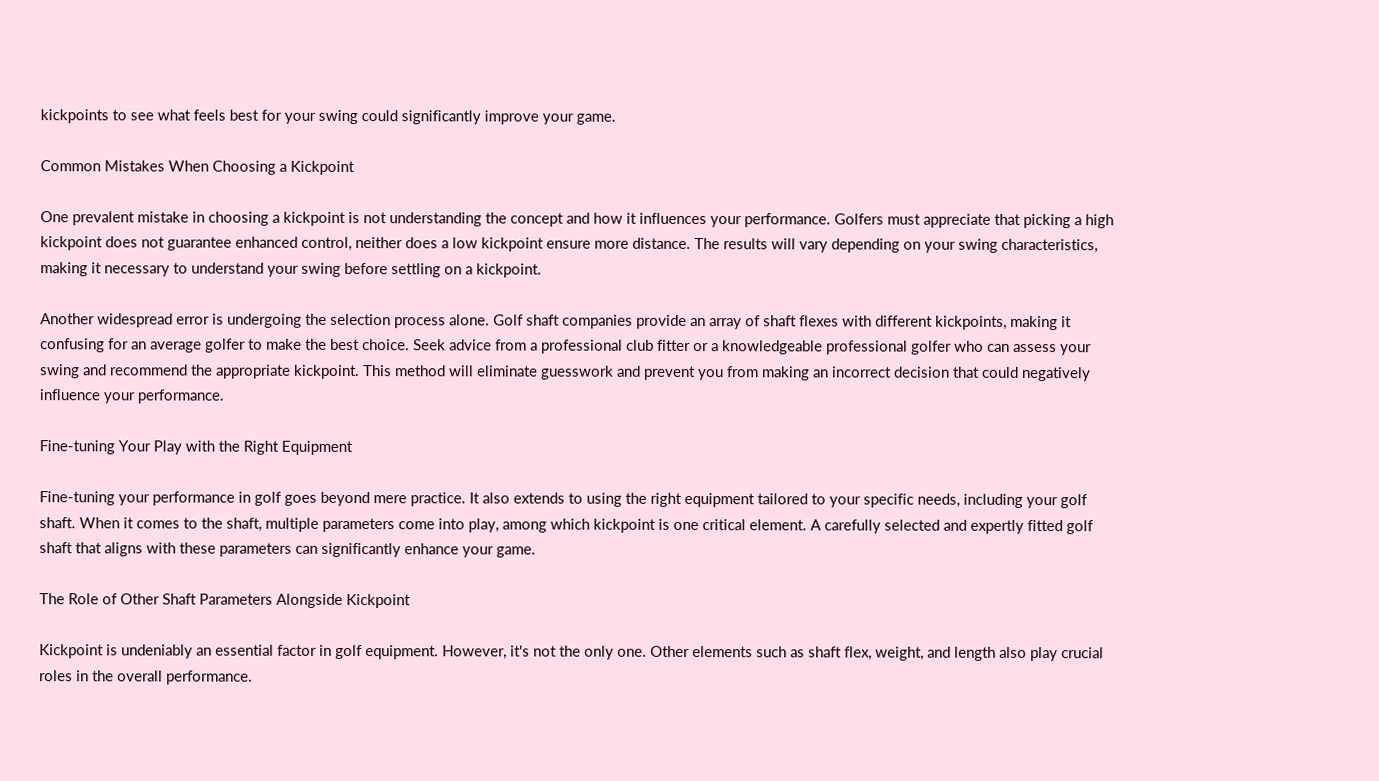kickpoints to see what feels best for your swing could significantly improve your game.

Common Mistakes When Choosing a Kickpoint

One prevalent mistake in choosing a kickpoint is not understanding the concept and how it influences your performance. Golfers must appreciate that picking a high kickpoint does not guarantee enhanced control, neither does a low kickpoint ensure more distance. The results will vary depending on your swing characteristics, making it necessary to understand your swing before settling on a kickpoint.

Another widespread error is undergoing the selection process alone. Golf shaft companies provide an array of shaft flexes with different kickpoints, making it confusing for an average golfer to make the best choice. Seek advice from a professional club fitter or a knowledgeable professional golfer who can assess your swing and recommend the appropriate kickpoint. This method will eliminate guesswork and prevent you from making an incorrect decision that could negatively influence your performance.

Fine-tuning Your Play with the Right Equipment

Fine-tuning your performance in golf goes beyond mere practice. It also extends to using the right equipment tailored to your specific needs, including your golf shaft. When it comes to the shaft, multiple parameters come into play, among which kickpoint is one critical element. A carefully selected and expertly fitted golf shaft that aligns with these parameters can significantly enhance your game.

The Role of Other Shaft Parameters Alongside Kickpoint

Kickpoint is undeniably an essential factor in golf equipment. However, it's not the only one. Other elements such as shaft flex, weight, and length also play crucial roles in the overall performance.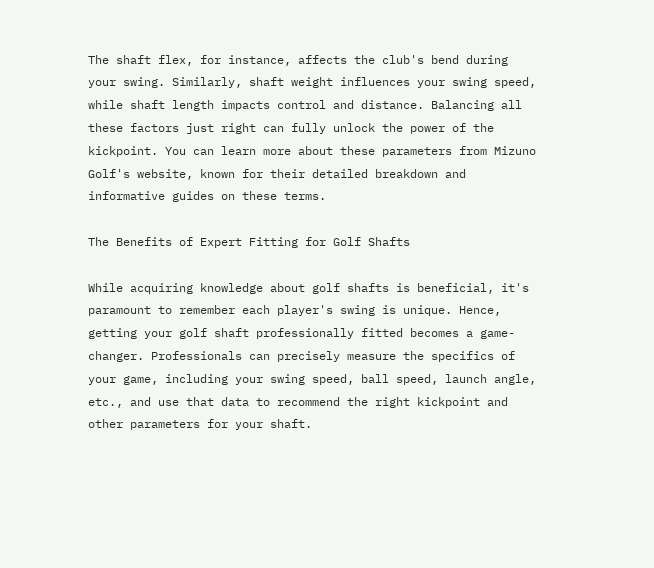The shaft flex, for instance, affects the club's bend during your swing. Similarly, shaft weight influences your swing speed, while shaft length impacts control and distance. Balancing all these factors just right can fully unlock the power of the kickpoint. You can learn more about these parameters from Mizuno Golf's website, known for their detailed breakdown and informative guides on these terms.

The Benefits of Expert Fitting for Golf Shafts

While acquiring knowledge about golf shafts is beneficial, it's paramount to remember each player's swing is unique. Hence, getting your golf shaft professionally fitted becomes a game-changer. Professionals can precisely measure the specifics of your game, including your swing speed, ball speed, launch angle, etc., and use that data to recommend the right kickpoint and other parameters for your shaft.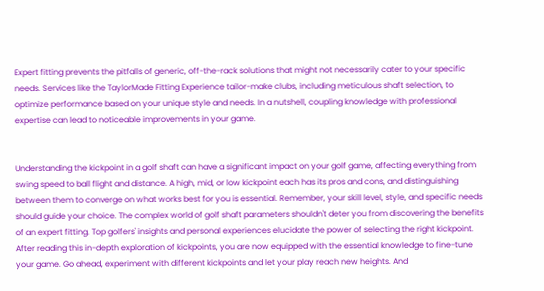Expert fitting prevents the pitfalls of generic, off-the-rack solutions that might not necessarily cater to your specific needs. Services like the TaylorMade Fitting Experience tailor-make clubs, including meticulous shaft selection, to optimize performance based on your unique style and needs. In a nutshell, coupling knowledge with professional expertise can lead to noticeable improvements in your game.


Understanding the kickpoint in a golf shaft can have a significant impact on your golf game, affecting everything from swing speed to ball flight and distance. A high, mid, or low kickpoint each has its pros and cons, and distinguishing between them to converge on what works best for you is essential. Remember, your skill level, style, and specific needs should guide your choice. The complex world of golf shaft parameters shouldn't deter you from discovering the benefits of an expert fitting. Top golfers' insights and personal experiences elucidate the power of selecting the right kickpoint. After reading this in-depth exploration of kickpoints, you are now equipped with the essential knowledge to fine-tune your game. Go ahead, experiment with different kickpoints and let your play reach new heights. And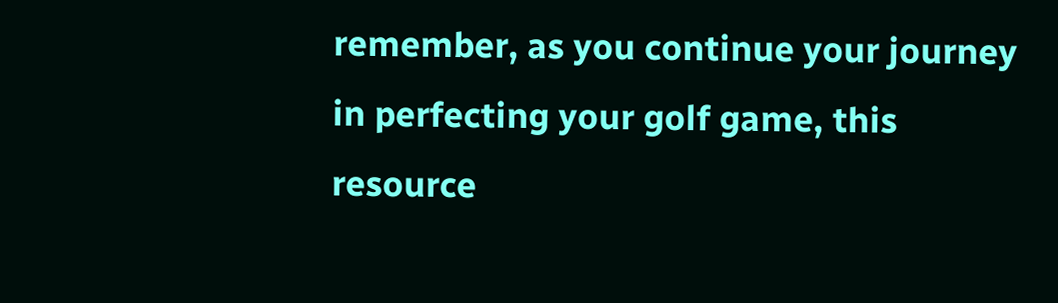remember, as you continue your journey in perfecting your golf game, this resource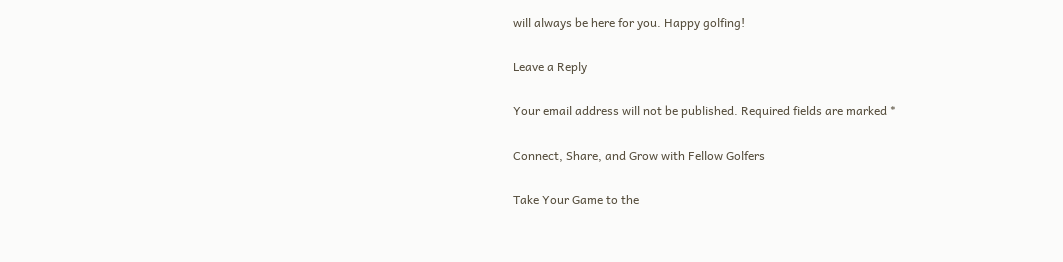will always be here for you. Happy golfing!

Leave a Reply

Your email address will not be published. Required fields are marked *

Connect, Share, and Grow with Fellow Golfers

Take Your Game to the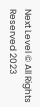Next Level © All Rights Reserved 2023